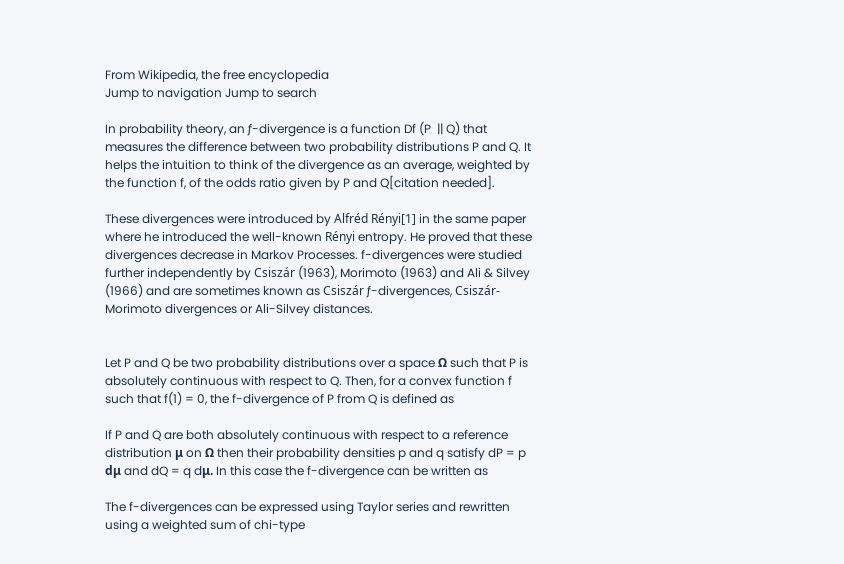From Wikipedia, the free encyclopedia
Jump to navigation Jump to search

In probability theory, an ƒ-divergence is a function Df (P  || Q) that measures the difference between two probability distributions P and Q. It helps the intuition to think of the divergence as an average, weighted by the function f, of the odds ratio given by P and Q[citation needed].

These divergences were introduced by Alfréd Rényi[1] in the same paper where he introduced the well-known Rényi entropy. He proved that these divergences decrease in Markov Processes. f-divergences were studied further independently by Csiszár (1963), Morimoto (1963) and Ali & Silvey (1966) and are sometimes known as Csiszár ƒ-divergences, Csiszár-Morimoto divergences or Ali-Silvey distances.


Let P and Q be two probability distributions over a space Ω such that P is absolutely continuous with respect to Q. Then, for a convex function f such that f(1) = 0, the f-divergence of P from Q is defined as

If P and Q are both absolutely continuous with respect to a reference distribution μ on Ω then their probability densities p and q satisfy dP = p dμ and dQ = q dμ. In this case the f-divergence can be written as

The f-divergences can be expressed using Taylor series and rewritten using a weighted sum of chi-type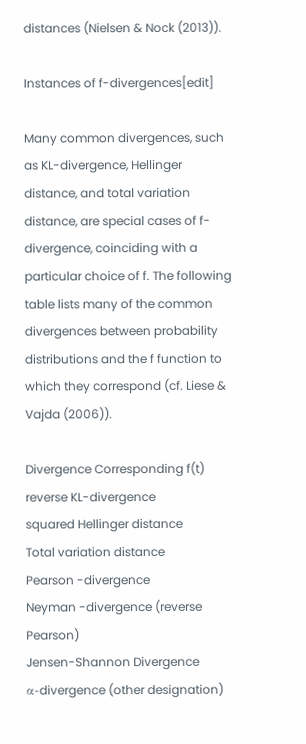distances (Nielsen & Nock (2013)).

Instances of f-divergences[edit]

Many common divergences, such as KL-divergence, Hellinger distance, and total variation distance, are special cases of f-divergence, coinciding with a particular choice of f. The following table lists many of the common divergences between probability distributions and the f function to which they correspond (cf. Liese & Vajda (2006)).

Divergence Corresponding f(t)
reverse KL-divergence
squared Hellinger distance
Total variation distance
Pearson -divergence
Neyman -divergence (reverse Pearson)
Jensen-Shannon Divergence
α-divergence (other designation)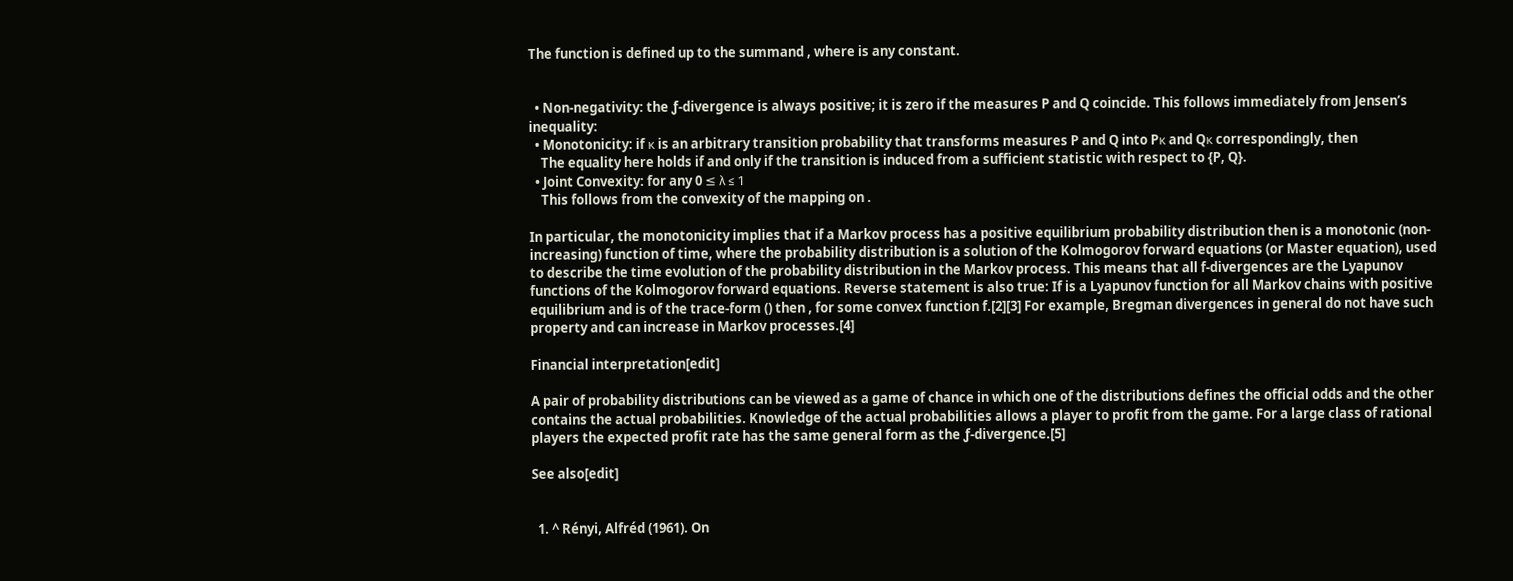The function is defined up to the summand , where is any constant.


  • Non-negativity: the ƒ-divergence is always positive; it is zero if the measures P and Q coincide. This follows immediately from Jensen’s inequality:
  • Monotonicity: if κ is an arbitrary transition probability that transforms measures P and Q into Pκ and Qκ correspondingly, then
    The equality here holds if and only if the transition is induced from a sufficient statistic with respect to {P, Q}.
  • Joint Convexity: for any 0 ≤ λ ≤ 1
    This follows from the convexity of the mapping on .

In particular, the monotonicity implies that if a Markov process has a positive equilibrium probability distribution then is a monotonic (non-increasing) function of time, where the probability distribution is a solution of the Kolmogorov forward equations (or Master equation), used to describe the time evolution of the probability distribution in the Markov process. This means that all f-divergences are the Lyapunov functions of the Kolmogorov forward equations. Reverse statement is also true: If is a Lyapunov function for all Markov chains with positive equilibrium and is of the trace-form () then , for some convex function f.[2][3] For example, Bregman divergences in general do not have such property and can increase in Markov processes.[4]

Financial interpretation[edit]

A pair of probability distributions can be viewed as a game of chance in which one of the distributions defines the official odds and the other contains the actual probabilities. Knowledge of the actual probabilities allows a player to profit from the game. For a large class of rational players the expected profit rate has the same general form as the ƒ-divergence.[5]

See also[edit]


  1. ^ Rényi, Alfréd (1961). On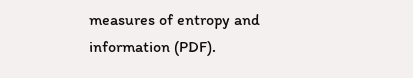measures of entropy and information (PDF).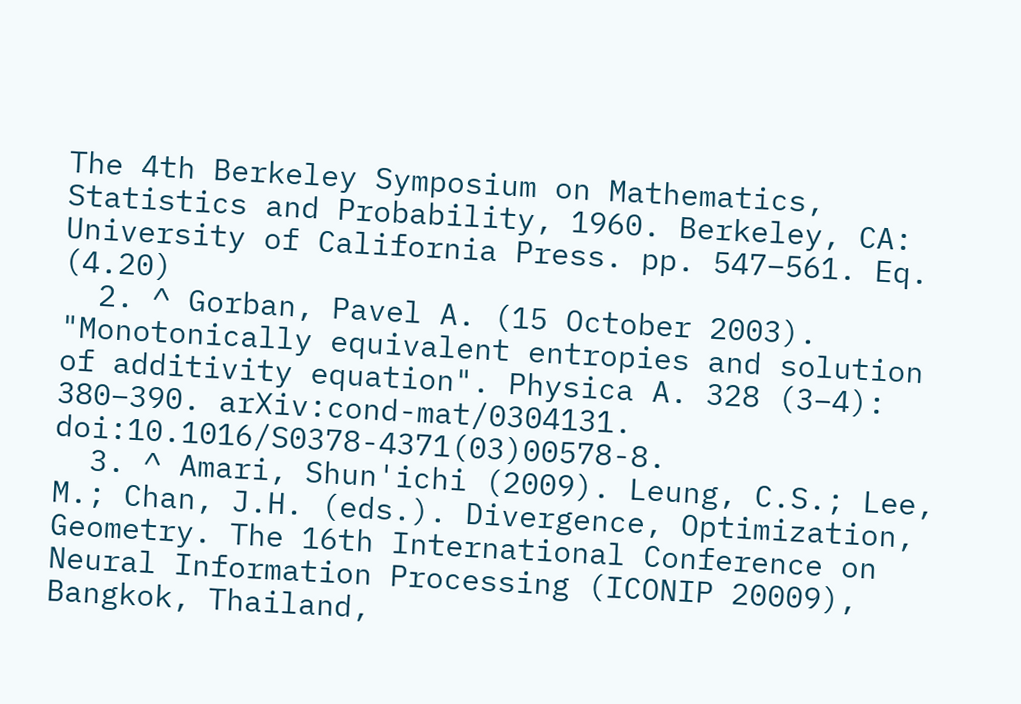The 4th Berkeley Symposium on Mathematics, Statistics and Probability, 1960. Berkeley, CA: University of California Press. pp. 547–561. Eq. (4.20)
  2. ^ Gorban, Pavel A. (15 October 2003). "Monotonically equivalent entropies and solution of additivity equation". Physica A. 328 (3–4): 380–390. arXiv:cond-mat/0304131. doi:10.1016/S0378-4371(03)00578-8.
  3. ^ Amari, Shun'ichi (2009). Leung, C.S.; Lee, M.; Chan, J.H. (eds.). Divergence, Optimization, Geometry. The 16th International Conference on Neural Information Processing (ICONIP 20009), Bangkok, Thailand,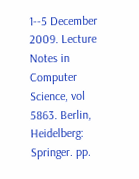1--5 December 2009. Lecture Notes in Computer Science, vol 5863. Berlin, Heidelberg: Springer. pp.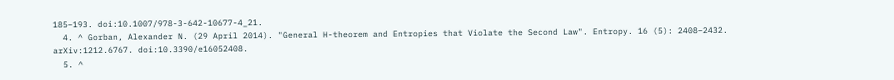185–193. doi:10.1007/978-3-642-10677-4_21.
  4. ^ Gorban, Alexander N. (29 April 2014). "General H-theorem and Entropies that Violate the Second Law". Entropy. 16 (5): 2408–2432. arXiv:1212.6767. doi:10.3390/e16052408.
  5. ^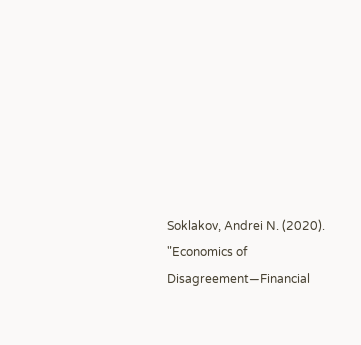Soklakov, Andrei N. (2020). "Economics of Disagreement—Financial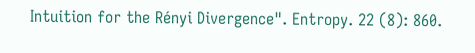Intuition for the Rényi Divergence". Entropy. 22 (8): 860.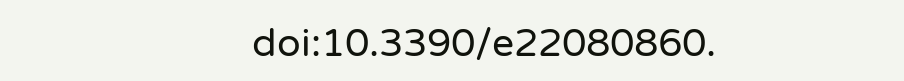doi:10.3390/e22080860.